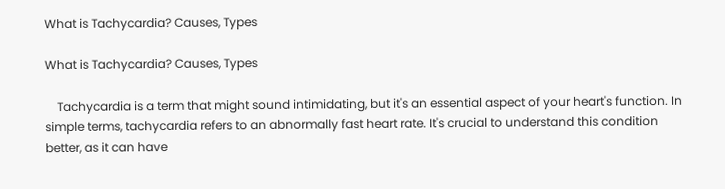What is Tachycardia? Causes, Types

What is Tachycardia? Causes, Types

    Tachycardia is a term that might sound intimidating, but it's an essential aspect of your heart's function. In simple terms, tachycardia refers to an abnormally fast heart rate. It's crucial to understand this condition better, as it can have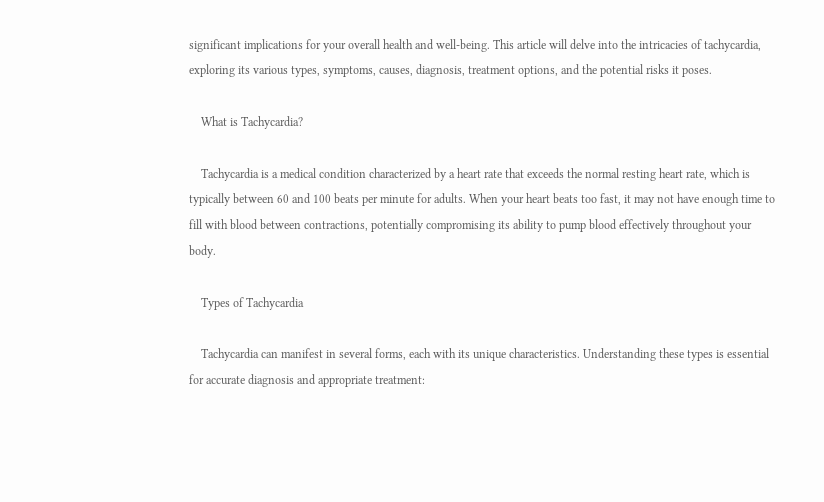significant implications for your overall health and well-being. This article will delve into the intricacies of tachycardia, exploring its various types, symptoms, causes, diagnosis, treatment options, and the potential risks it poses.

    What is Tachycardia?

    Tachycardia is a medical condition characterized by a heart rate that exceeds the normal resting heart rate, which is typically between 60 and 100 beats per minute for adults. When your heart beats too fast, it may not have enough time to fill with blood between contractions, potentially compromising its ability to pump blood effectively throughout your body.

    Types of Tachycardia

    Tachycardia can manifest in several forms, each with its unique characteristics. Understanding these types is essential for accurate diagnosis and appropriate treatment: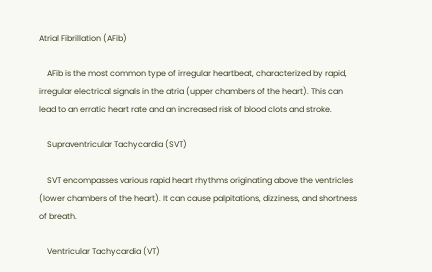Atrial Fibrillation (AFib)

    AFib is the most common type of irregular heartbeat, characterized by rapid, irregular electrical signals in the atria (upper chambers of the heart). This can lead to an erratic heart rate and an increased risk of blood clots and stroke.

    Supraventricular Tachycardia (SVT)

    SVT encompasses various rapid heart rhythms originating above the ventricles (lower chambers of the heart). It can cause palpitations, dizziness, and shortness of breath.

    Ventricular Tachycardia (VT)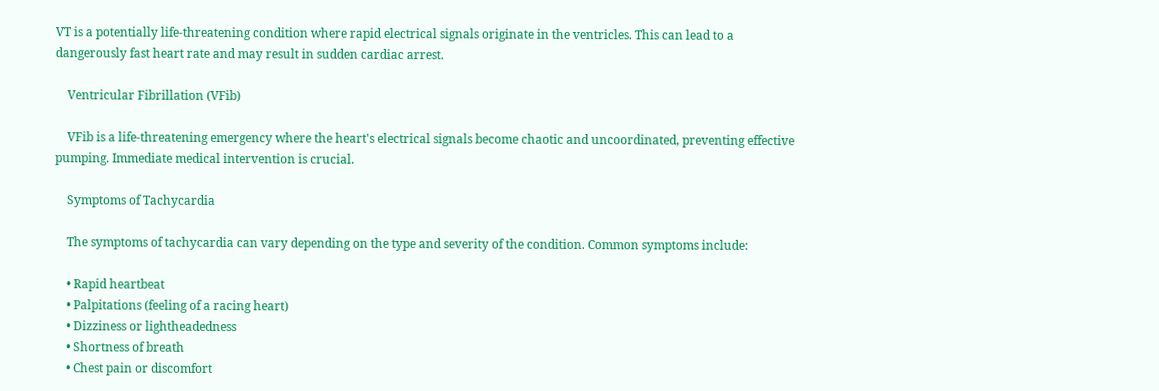VT is a potentially life-threatening condition where rapid electrical signals originate in the ventricles. This can lead to a dangerously fast heart rate and may result in sudden cardiac arrest.

    Ventricular Fibrillation (VFib)

    VFib is a life-threatening emergency where the heart's electrical signals become chaotic and uncoordinated, preventing effective pumping. Immediate medical intervention is crucial.

    Symptoms of Tachycardia

    The symptoms of tachycardia can vary depending on the type and severity of the condition. Common symptoms include:

    • Rapid heartbeat
    • Palpitations (feeling of a racing heart)
    • Dizziness or lightheadedness
    • Shortness of breath
    • Chest pain or discomfort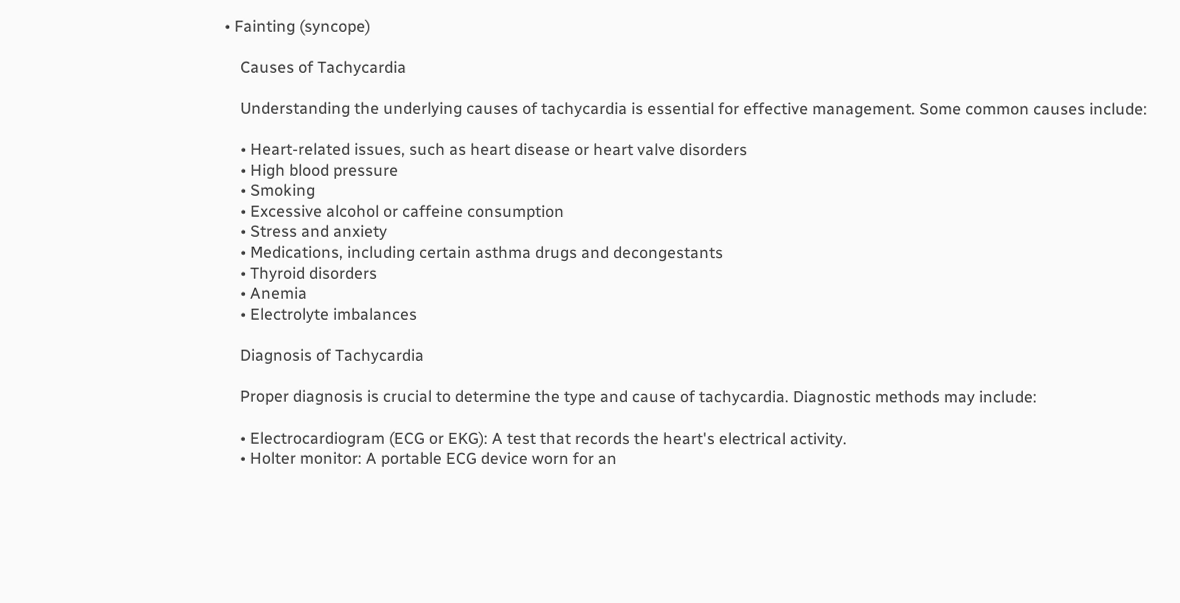• Fainting (syncope)

    Causes of Tachycardia

    Understanding the underlying causes of tachycardia is essential for effective management. Some common causes include:

    • Heart-related issues, such as heart disease or heart valve disorders
    • High blood pressure
    • Smoking
    • Excessive alcohol or caffeine consumption
    • Stress and anxiety
    • Medications, including certain asthma drugs and decongestants
    • Thyroid disorders
    • Anemia
    • Electrolyte imbalances

    Diagnosis of Tachycardia

    Proper diagnosis is crucial to determine the type and cause of tachycardia. Diagnostic methods may include:

    • Electrocardiogram (ECG or EKG): A test that records the heart's electrical activity.
    • Holter monitor: A portable ECG device worn for an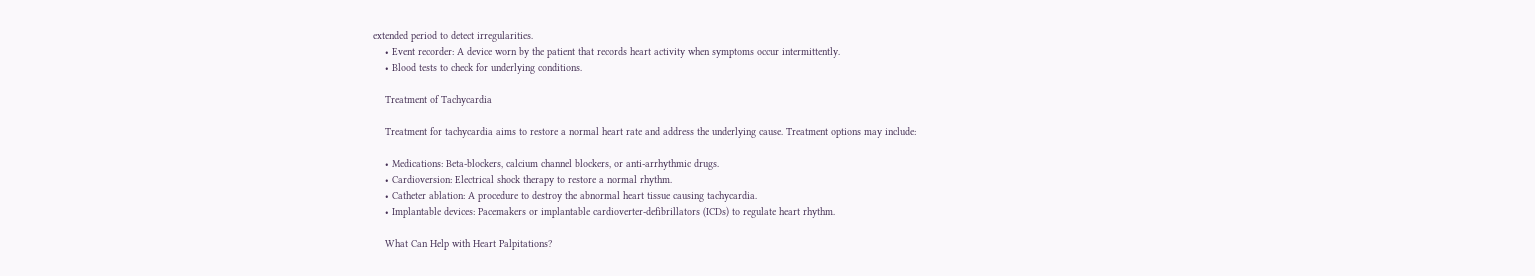extended period to detect irregularities.
    • Event recorder: A device worn by the patient that records heart activity when symptoms occur intermittently.
    • Blood tests to check for underlying conditions.

    Treatment of Tachycardia

    Treatment for tachycardia aims to restore a normal heart rate and address the underlying cause. Treatment options may include:

    • Medications: Beta-blockers, calcium channel blockers, or anti-arrhythmic drugs.
    • Cardioversion: Electrical shock therapy to restore a normal rhythm.
    • Catheter ablation: A procedure to destroy the abnormal heart tissue causing tachycardia.
    • Implantable devices: Pacemakers or implantable cardioverter-defibrillators (ICDs) to regulate heart rhythm.

    What Can Help with Heart Palpitations?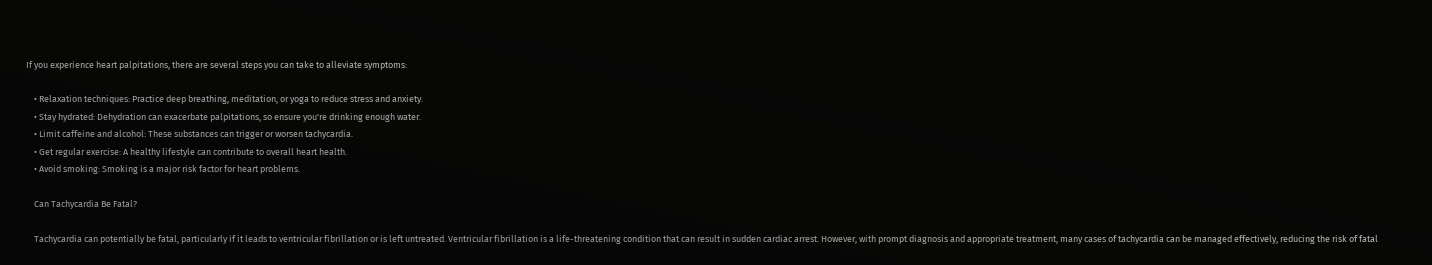If you experience heart palpitations, there are several steps you can take to alleviate symptoms:

    • Relaxation techniques: Practice deep breathing, meditation, or yoga to reduce stress and anxiety.
    • Stay hydrated: Dehydration can exacerbate palpitations, so ensure you're drinking enough water.
    • Limit caffeine and alcohol: These substances can trigger or worsen tachycardia.
    • Get regular exercise: A healthy lifestyle can contribute to overall heart health.
    • Avoid smoking: Smoking is a major risk factor for heart problems.

    Can Tachycardia Be Fatal?

    Tachycardia can potentially be fatal, particularly if it leads to ventricular fibrillation or is left untreated. Ventricular fibrillation is a life-threatening condition that can result in sudden cardiac arrest. However, with prompt diagnosis and appropriate treatment, many cases of tachycardia can be managed effectively, reducing the risk of fatal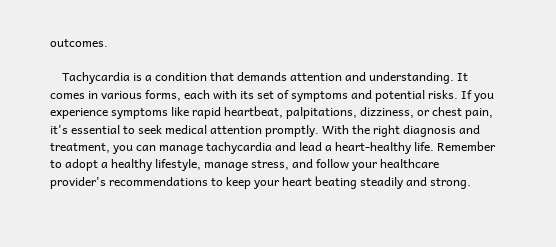outcomes.

    Tachycardia is a condition that demands attention and understanding. It comes in various forms, each with its set of symptoms and potential risks. If you experience symptoms like rapid heartbeat, palpitations, dizziness, or chest pain, it's essential to seek medical attention promptly. With the right diagnosis and treatment, you can manage tachycardia and lead a heart-healthy life. Remember to adopt a healthy lifestyle, manage stress, and follow your healthcare provider's recommendations to keep your heart beating steadily and strong.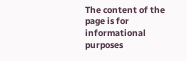The content of the page is for informational purposes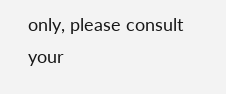only, please consult your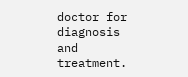doctor for diagnosis and treatment.